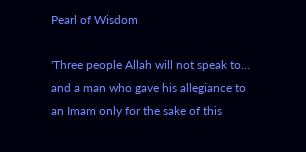Pearl of Wisdom

'Three people Allah will not speak to... and a man who gave his allegiance to an Imam only for the sake of this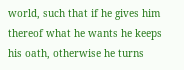world, such that if he gives him thereof what he wants he keeps his oath, otherwise he turns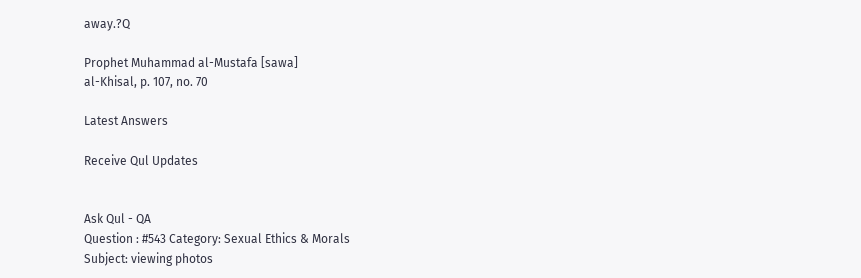away.?Q

Prophet Muhammad al-Mustafa [sawa]
al-Khisal, p. 107, no. 70

Latest Answers

Receive Qul Updates


Ask Qul - QA
Question : #543 Category: Sexual Ethics & Morals
Subject: viewing photos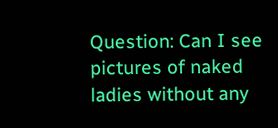Question: Can I see pictures of naked ladies without any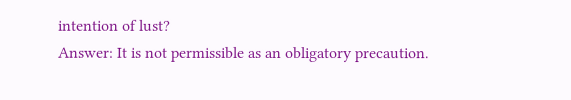intention of lust?
Answer: It is not permissible as an obligatory precaution.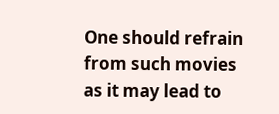One should refrain from such movies as it may lead to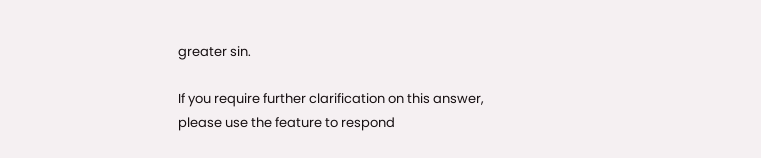greater sin.

If you require further clarification on this answer, please use the feature to respond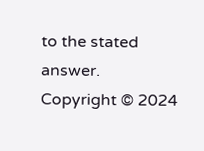to the stated answer.
Copyright © 2024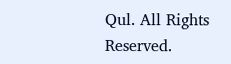Qul. All Rights Reserved.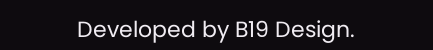Developed by B19 Design.